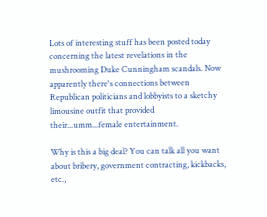Lots of interesting stuff has been posted today concerning the latest revelations in the mushrooming Duke Cunningham scandals. Now apparently there's connections between Republican politicians and lobbyists to a sketchy limousine outfit that provided their...umm...female entertainment.

Why is this a big deal? You can talk all you want about bribery, government contracting, kickbacks, etc.,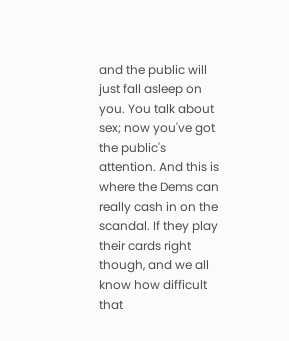and the public will just fall asleep on you. You talk about sex; now you've got the public's attention. And this is where the Dems can really cash in on the scandal. If they play their cards right though, and we all know how difficult that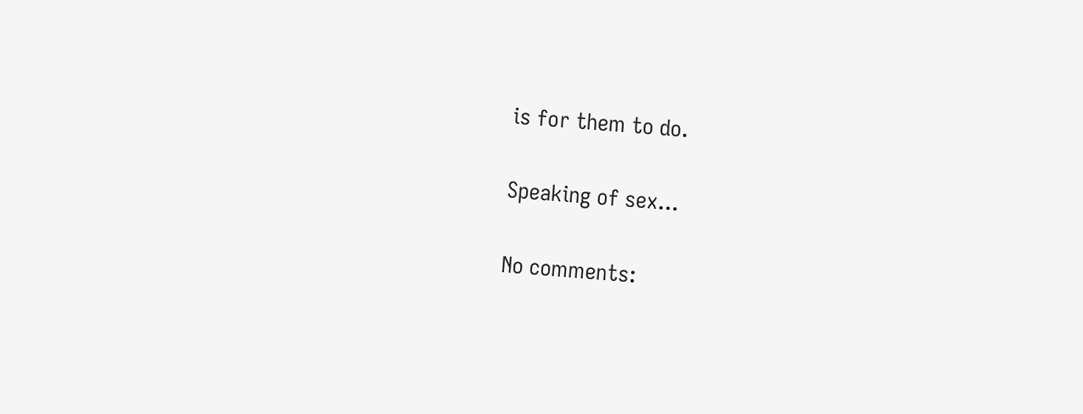is for them to do.

Speaking of sex...

No comments: